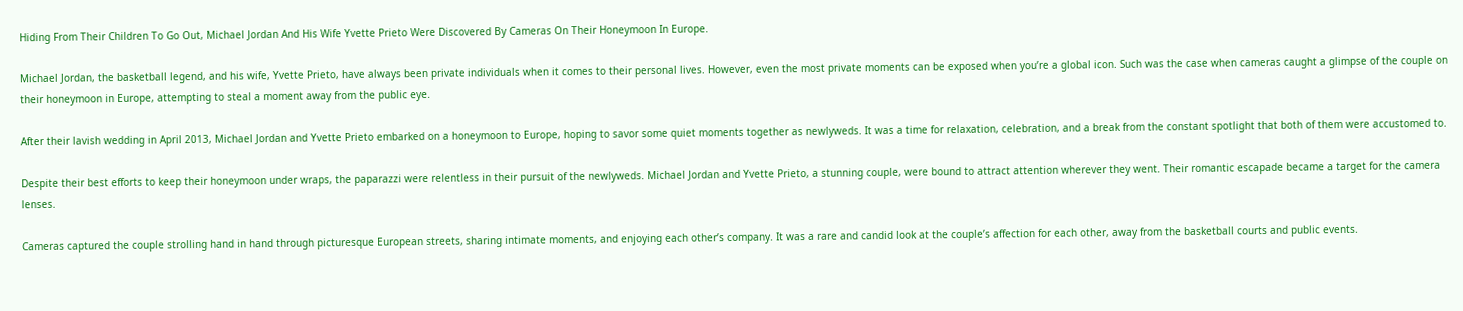Hiding From Their Children To Go Out, Michael Jordan And His Wife Yvette Prieto Were Discovered By Cameras On Their Honeymoon In Europe.

Michael Jordan, the basketball legend, and his wife, Yvette Prieto, have always been private individuals when it comes to their personal lives. However, even the most private moments can be exposed when you’re a global icon. Such was the case when cameras caught a glimpse of the couple on their honeymoon in Europe, attempting to steal a moment away from the public eye.

After their lavish wedding in April 2013, Michael Jordan and Yvette Prieto embarked on a honeymoon to Europe, hoping to savor some quiet moments together as newlyweds. It was a time for relaxation, celebration, and a break from the constant spotlight that both of them were accustomed to.

Despite their best efforts to keep their honeymoon under wraps, the paparazzi were relentless in their pursuit of the newlyweds. Michael Jordan and Yvette Prieto, a stunning couple, were bound to attract attention wherever they went. Their romantic escapade became a target for the camera lenses.

Cameras captured the couple strolling hand in hand through picturesque European streets, sharing intimate moments, and enjoying each other’s company. It was a rare and candid look at the couple’s affection for each other, away from the basketball courts and public events.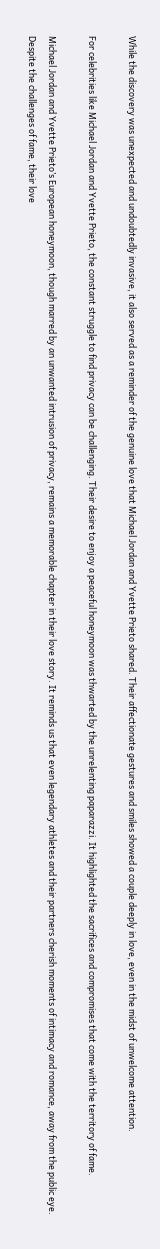While the discovery was unexpected and undoubtedly invasive, it also served as a reminder of the genuine love that Michael Jordan and Yvette Prieto shared. Their affectionate gestures and smiles showed a couple deeply in love, even in the midst of unwelcome attention.

For celebrities like Michael Jordan and Yvette Prieto, the constant struggle to find privacy can be challenging. Their desire to enjoy a peaceful honeymoon was thwarted by the unrelenting paparazzi. It highlighted the sacrifices and compromises that come with the territory of fame.

Michael Jordan and Yvette Prieto’s European honeymoon, though marred by an unwanted intrusion of privacy, remains a memorable chapter in their love story. It reminds us that even legendary athletes and their partners cherish moments of intimacy and romance, away from the public eye. Despite the challenges of fame, their love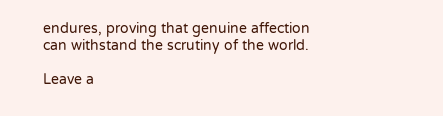endures, proving that genuine affection can withstand the scrutiny of the world.

Leave a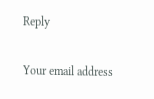Reply

Your email address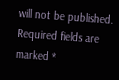will not be published. Required fields are marked *